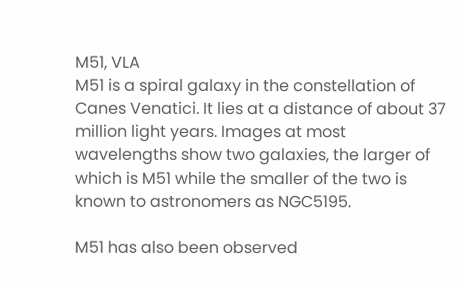M51, VLA
M51 is a spiral galaxy in the constellation of Canes Venatici. It lies at a distance of about 37 million light years. Images at most wavelengths show two galaxies, the larger of which is M51 while the smaller of the two is known to astronomers as NGC5195.

M51 has also been observed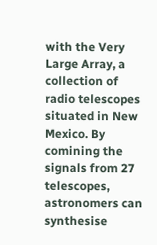with the Very Large Array, a collection of radio telescopes situated in New Mexico. By comining the signals from 27 telescopes, astronomers can synthesise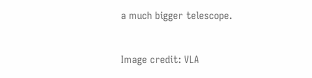a much bigger telescope.

Image credit: VLA